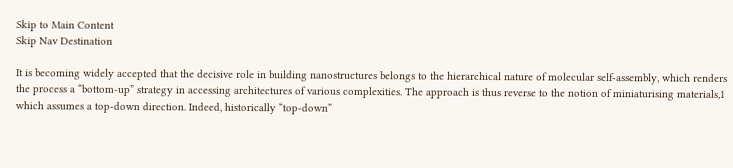Skip to Main Content
Skip Nav Destination

It is becoming widely accepted that the decisive role in building nanostructures belongs to the hierarchical nature of molecular self-assembly, which renders the process a “bottom-up” strategy in accessing architectures of various complexities. The approach is thus reverse to the notion of miniaturising materials,1  which assumes a top-down direction. Indeed, historically “top-down”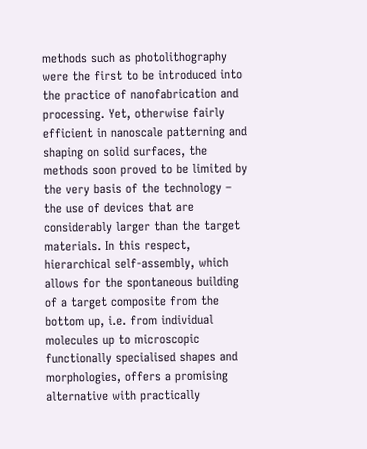methods such as photolithography were the first to be introduced into the practice of nanofabrication and processing. Yet, otherwise fairly efficient in nanoscale patterning and shaping on solid surfaces, the methods soon proved to be limited by the very basis of the technology – the use of devices that are considerably larger than the target materials. In this respect, hierarchical self-assembly, which allows for the spontaneous building of a target composite from the bottom up, i.e. from individual molecules up to microscopic functionally specialised shapes and morphologies, offers a promising alternative with practically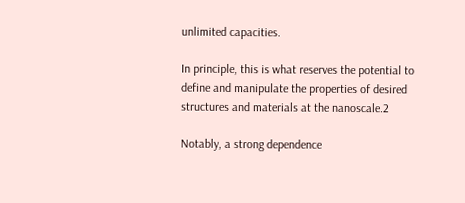unlimited capacities.

In principle, this is what reserves the potential to define and manipulate the properties of desired structures and materials at the nanoscale.2

Notably, a strong dependence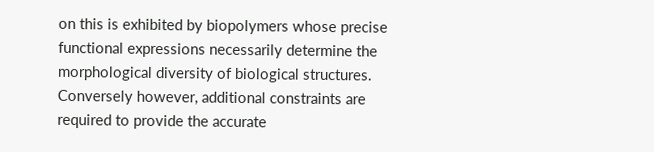on this is exhibited by biopolymers whose precise functional expressions necessarily determine the morphological diversity of biological structures. Conversely however, additional constraints are required to provide the accurate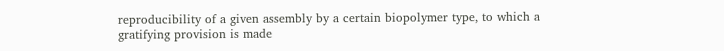reproducibility of a given assembly by a certain biopolymer type, to which a gratifying provision is made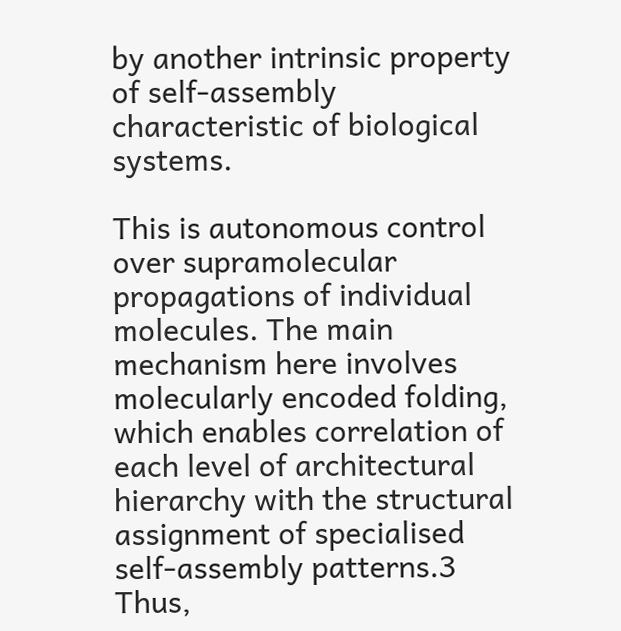by another intrinsic property of self-assembly characteristic of biological systems.

This is autonomous control over supramolecular propagations of individual molecules. The main mechanism here involves molecularly encoded folding, which enables correlation of each level of architectural hierarchy with the structural assignment of specialised self-assembly patterns.3  Thus,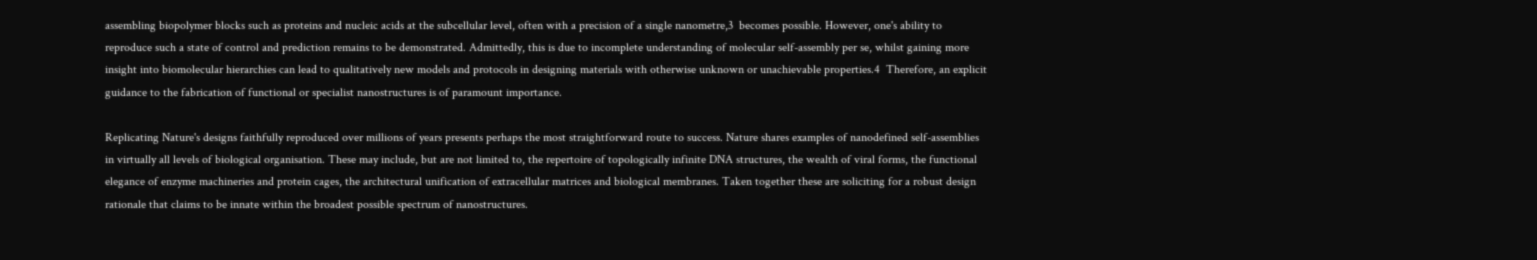assembling biopolymer blocks such as proteins and nucleic acids at the subcellular level, often with a precision of a single nanometre,3  becomes possible. However, one's ability to reproduce such a state of control and prediction remains to be demonstrated. Admittedly, this is due to incomplete understanding of molecular self-assembly per se, whilst gaining more insight into biomolecular hierarchies can lead to qualitatively new models and protocols in designing materials with otherwise unknown or unachievable properties.4  Therefore, an explicit guidance to the fabrication of functional or specialist nanostructures is of paramount importance.

Replicating Nature's designs faithfully reproduced over millions of years presents perhaps the most straightforward route to success. Nature shares examples of nanodefined self-assemblies in virtually all levels of biological organisation. These may include, but are not limited to, the repertoire of topologically infinite DNA structures, the wealth of viral forms, the functional elegance of enzyme machineries and protein cages, the architectural unification of extracellular matrices and biological membranes. Taken together these are soliciting for a robust design rationale that claims to be innate within the broadest possible spectrum of nanostructures.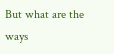But what are the ways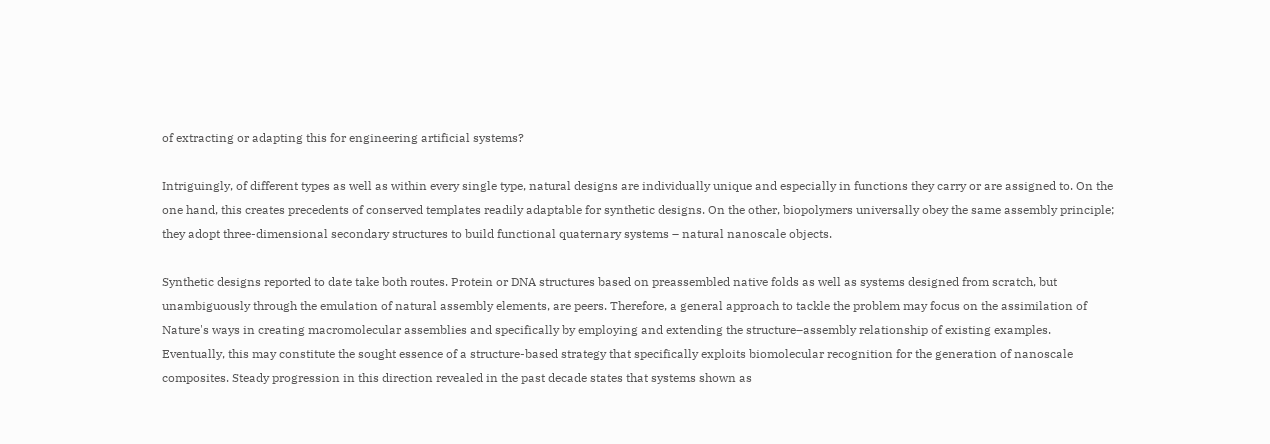of extracting or adapting this for engineering artificial systems?

Intriguingly, of different types as well as within every single type, natural designs are individually unique and especially in functions they carry or are assigned to. On the one hand, this creates precedents of conserved templates readily adaptable for synthetic designs. On the other, biopolymers universally obey the same assembly principle; they adopt three-dimensional secondary structures to build functional quaternary systems – natural nanoscale objects.

Synthetic designs reported to date take both routes. Protein or DNA structures based on preassembled native folds as well as systems designed from scratch, but unambiguously through the emulation of natural assembly elements, are peers. Therefore, a general approach to tackle the problem may focus on the assimilation of Nature's ways in creating macromolecular assemblies and specifically by employing and extending the structure–assembly relationship of existing examples. Eventually, this may constitute the sought essence of a structure-based strategy that specifically exploits biomolecular recognition for the generation of nanoscale composites. Steady progression in this direction revealed in the past decade states that systems shown as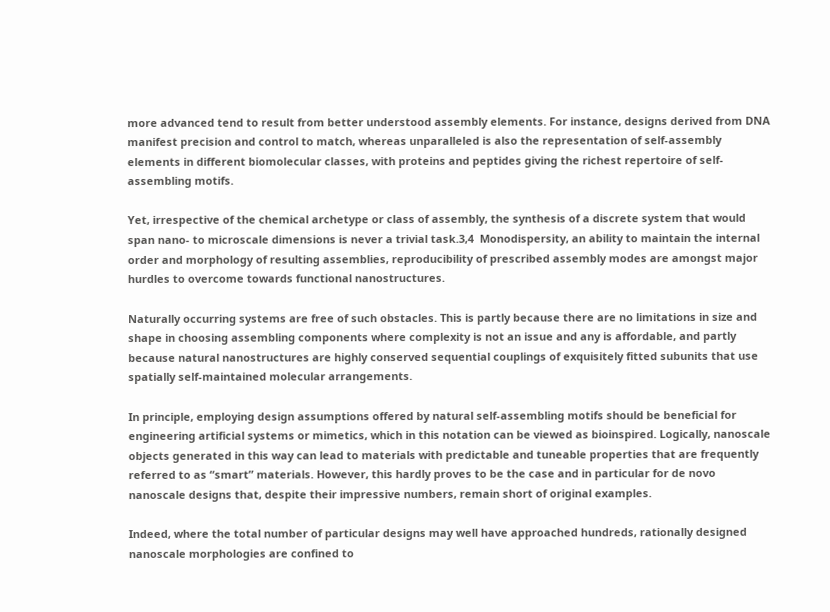more advanced tend to result from better understood assembly elements. For instance, designs derived from DNA manifest precision and control to match, whereas unparalleled is also the representation of self-assembly elements in different biomolecular classes, with proteins and peptides giving the richest repertoire of self-assembling motifs.

Yet, irrespective of the chemical archetype or class of assembly, the synthesis of a discrete system that would span nano- to microscale dimensions is never a trivial task.3,4  Monodispersity, an ability to maintain the internal order and morphology of resulting assemblies, reproducibility of prescribed assembly modes are amongst major hurdles to overcome towards functional nanostructures.

Naturally occurring systems are free of such obstacles. This is partly because there are no limitations in size and shape in choosing assembling components where complexity is not an issue and any is affordable, and partly because natural nanostructures are highly conserved sequential couplings of exquisitely fitted subunits that use spatially self-maintained molecular arrangements.

In principle, employing design assumptions offered by natural self-assembling motifs should be beneficial for engineering artificial systems or mimetics, which in this notation can be viewed as bioinspired. Logically, nanoscale objects generated in this way can lead to materials with predictable and tuneable properties that are frequently referred to as “smart” materials. However, this hardly proves to be the case and in particular for de novo nanoscale designs that, despite their impressive numbers, remain short of original examples.

Indeed, where the total number of particular designs may well have approached hundreds, rationally designed nanoscale morphologies are confined to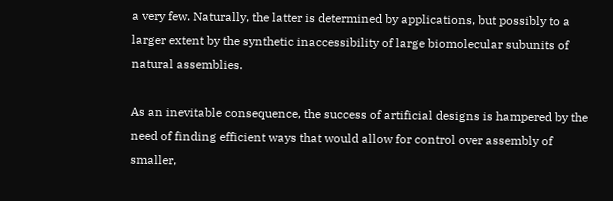a very few. Naturally, the latter is determined by applications, but possibly to a larger extent by the synthetic inaccessibility of large biomolecular subunits of natural assemblies.

As an inevitable consequence, the success of artificial designs is hampered by the need of finding efficient ways that would allow for control over assembly of smaller,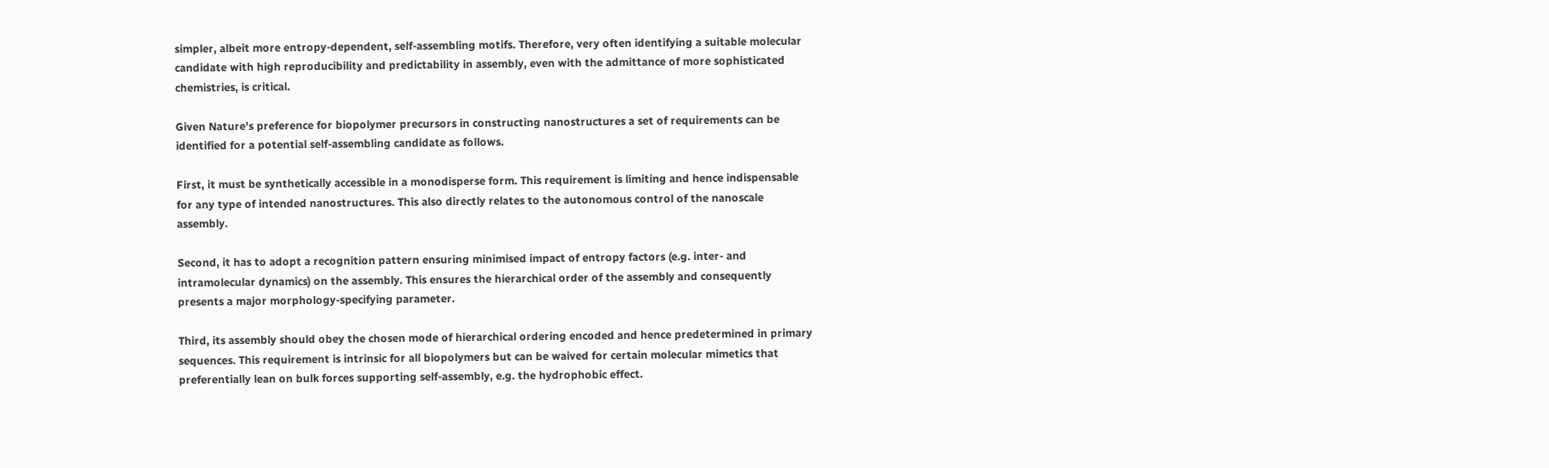simpler, albeit more entropy-dependent, self-assembling motifs. Therefore, very often identifying a suitable molecular candidate with high reproducibility and predictability in assembly, even with the admittance of more sophisticated chemistries, is critical.

Given Nature's preference for biopolymer precursors in constructing nanostructures a set of requirements can be identified for a potential self-assembling candidate as follows.

First, it must be synthetically accessible in a monodisperse form. This requirement is limiting and hence indispensable for any type of intended nanostructures. This also directly relates to the autonomous control of the nanoscale assembly.

Second, it has to adopt a recognition pattern ensuring minimised impact of entropy factors (e.g. inter- and intramolecular dynamics) on the assembly. This ensures the hierarchical order of the assembly and consequently presents a major morphology-specifying parameter.

Third, its assembly should obey the chosen mode of hierarchical ordering encoded and hence predetermined in primary sequences. This requirement is intrinsic for all biopolymers but can be waived for certain molecular mimetics that preferentially lean on bulk forces supporting self-assembly, e.g. the hydrophobic effect.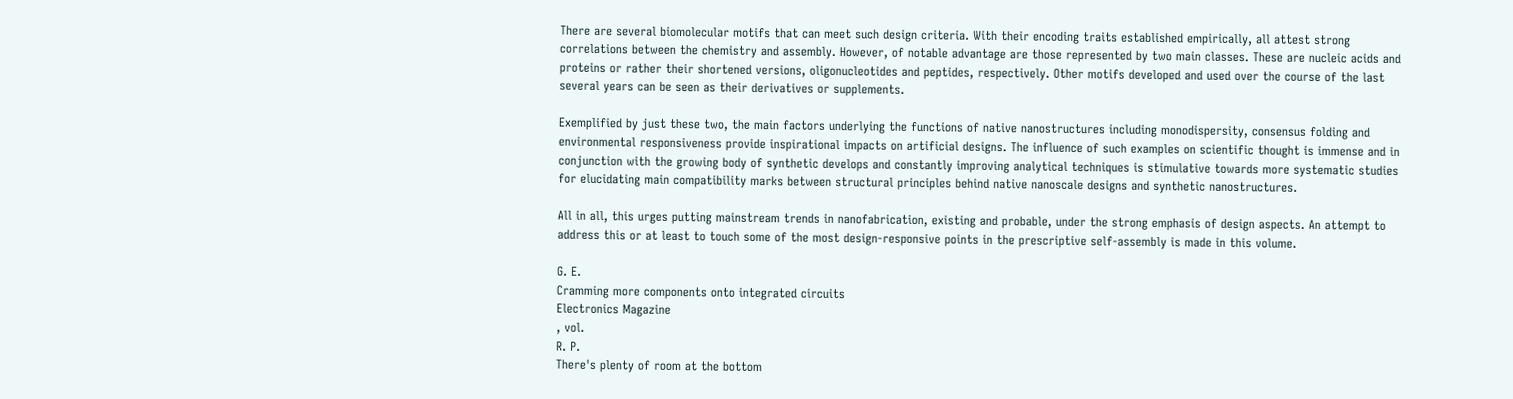There are several biomolecular motifs that can meet such design criteria. With their encoding traits established empirically, all attest strong correlations between the chemistry and assembly. However, of notable advantage are those represented by two main classes. These are nucleic acids and proteins or rather their shortened versions, oligonucleotides and peptides, respectively. Other motifs developed and used over the course of the last several years can be seen as their derivatives or supplements.

Exemplified by just these two, the main factors underlying the functions of native nanostructures including monodispersity, consensus folding and environmental responsiveness provide inspirational impacts on artificial designs. The influence of such examples on scientific thought is immense and in conjunction with the growing body of synthetic develops and constantly improving analytical techniques is stimulative towards more systematic studies for elucidating main compatibility marks between structural principles behind native nanoscale designs and synthetic nanostructures.

All in all, this urges putting mainstream trends in nanofabrication, existing and probable, under the strong emphasis of design aspects. An attempt to address this or at least to touch some of the most design-responsive points in the prescriptive self-assembly is made in this volume.

G. E.
Cramming more components onto integrated circuits
Electronics Magazine
, vol.
R. P.
There's plenty of room at the bottom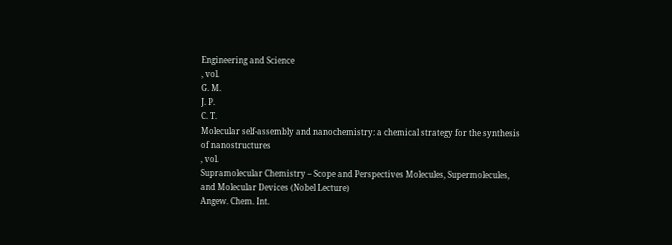Engineering and Science
, vol.
G. M.
J. P.
C. T.
Molecular self-assembly and nanochemistry: a chemical strategy for the synthesis of nanostructures
, vol.
Supramolecular Chemistry – Scope and Perspectives Molecules, Supermolecules, and Molecular Devices (Nobel Lecture)
Angew. Chem. Int.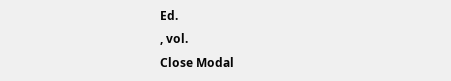Ed.
, vol.
Close Modal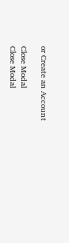or Create an Account

Close Modal
Close Modal